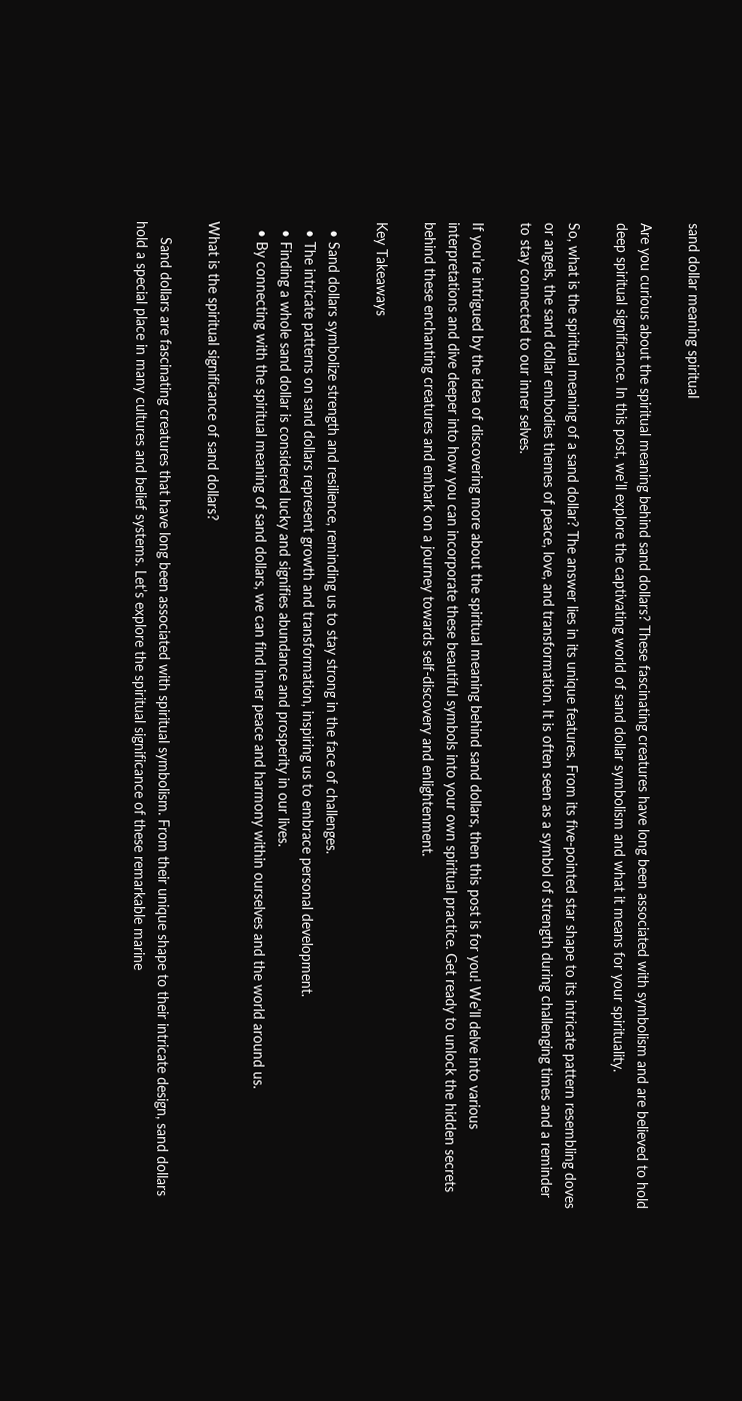sand dollar meaning spiritual

Are you curious about the spiritual meaning behind sand dollars? These fascinating creatures have long been associated with symbolism and are believed to hold deep spiritual significance. In this post, we’ll explore the captivating world of sand dollar symbolism and what it means for your spirituality.

So, what is the spiritual meaning of a sand dollar? The answer lies in its unique features. From its five-pointed star shape to its intricate pattern resembling doves or angels, the sand dollar embodies themes of peace, love, and transformation. It is often seen as a symbol of strength during challenging times and a reminder to stay connected to our inner selves.

If you’re intrigued by the idea of discovering more about the spiritual meaning behind sand dollars, then this post is for you! We’ll delve into various interpretations and dive deeper into how you can incorporate these beautiful symbols into your own spiritual practice. Get ready to unlock the hidden secrets behind these enchanting creatures and embark on a journey towards self-discovery and enlightenment.

Key Takeaways

  • Sand dollars symbolize strength and resilience, reminding us to stay strong in the face of challenges.
  • The intricate patterns on sand dollars represent growth and transformation, inspiring us to embrace personal development.
  • Finding a whole sand dollar is considered lucky and signifies abundance and prosperity in our lives.
  • By connecting with the spiritual meaning of sand dollars, we can find inner peace and harmony within ourselves and the world around us.

What is the spiritual significance of sand dollars?

    Sand dollars are fascinating creatures that have long been associated with spiritual symbolism. From their unique shape to their intricate design, sand dollars hold a special place in many cultures and belief systems. Let’s explore the spiritual significance of these remarkable marine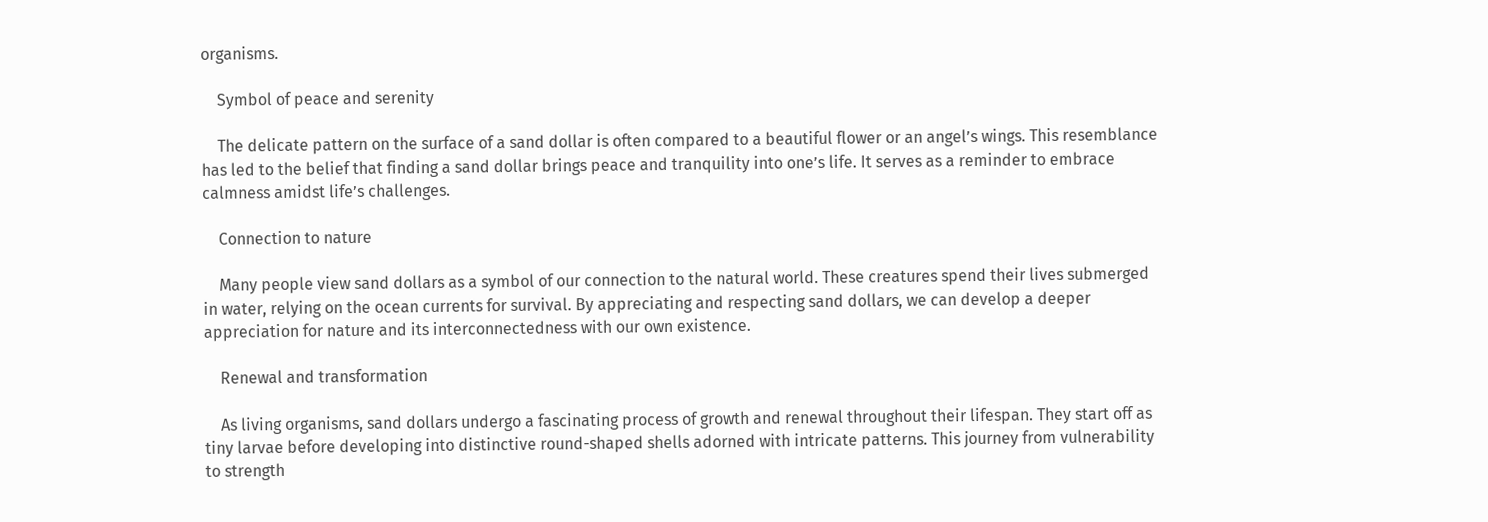organisms.

    Symbol of peace and serenity

    The delicate pattern on the surface of a sand dollar is often compared to a beautiful flower or an angel’s wings. This resemblance has led to the belief that finding a sand dollar brings peace and tranquility into one’s life. It serves as a reminder to embrace calmness amidst life’s challenges.

    Connection to nature

    Many people view sand dollars as a symbol of our connection to the natural world. These creatures spend their lives submerged in water, relying on the ocean currents for survival. By appreciating and respecting sand dollars, we can develop a deeper appreciation for nature and its interconnectedness with our own existence.

    Renewal and transformation

    As living organisms, sand dollars undergo a fascinating process of growth and renewal throughout their lifespan. They start off as tiny larvae before developing into distinctive round-shaped shells adorned with intricate patterns. This journey from vulnerability to strength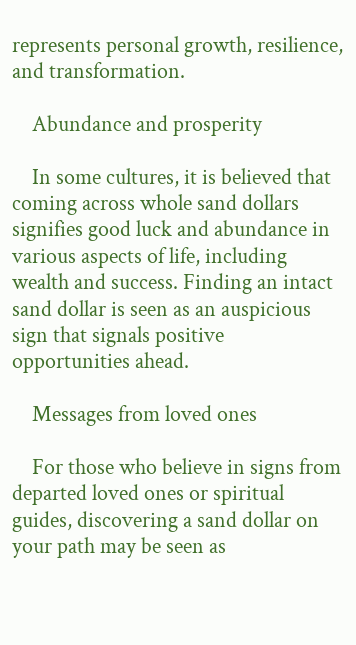represents personal growth, resilience, and transformation.

    Abundance and prosperity

    In some cultures, it is believed that coming across whole sand dollars signifies good luck and abundance in various aspects of life, including wealth and success. Finding an intact sand dollar is seen as an auspicious sign that signals positive opportunities ahead.

    Messages from loved ones

    For those who believe in signs from departed loved ones or spiritual guides, discovering a sand dollar on your path may be seen as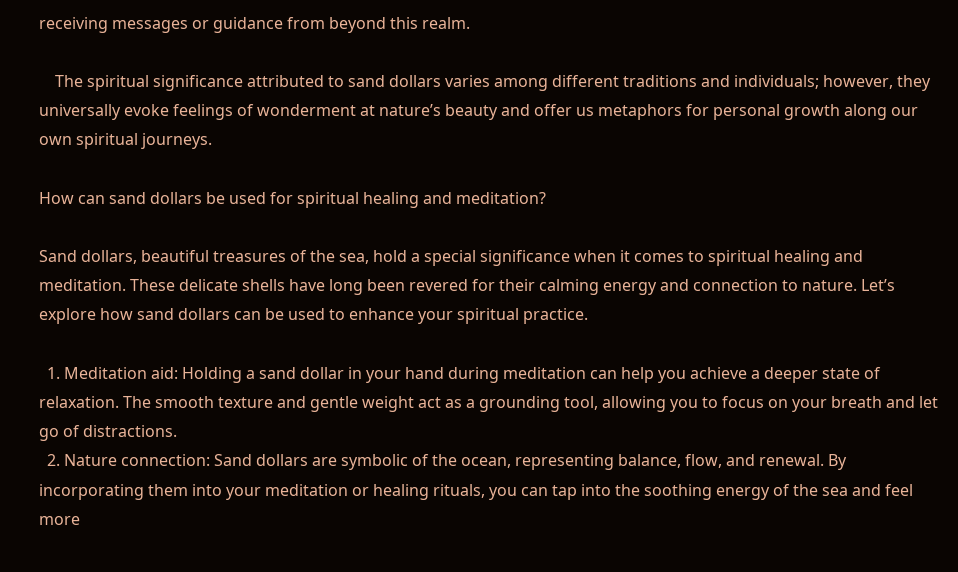receiving messages or guidance from beyond this realm.

    The spiritual significance attributed to sand dollars varies among different traditions and individuals; however, they universally evoke feelings of wonderment at nature’s beauty and offer us metaphors for personal growth along our own spiritual journeys.

How can sand dollars be used for spiritual healing and meditation?

Sand dollars, beautiful treasures of the sea, hold a special significance when it comes to spiritual healing and meditation. These delicate shells have long been revered for their calming energy and connection to nature. Let’s explore how sand dollars can be used to enhance your spiritual practice.

  1. Meditation aid: Holding a sand dollar in your hand during meditation can help you achieve a deeper state of relaxation. The smooth texture and gentle weight act as a grounding tool, allowing you to focus on your breath and let go of distractions.
  2. Nature connection: Sand dollars are symbolic of the ocean, representing balance, flow, and renewal. By incorporating them into your meditation or healing rituals, you can tap into the soothing energy of the sea and feel more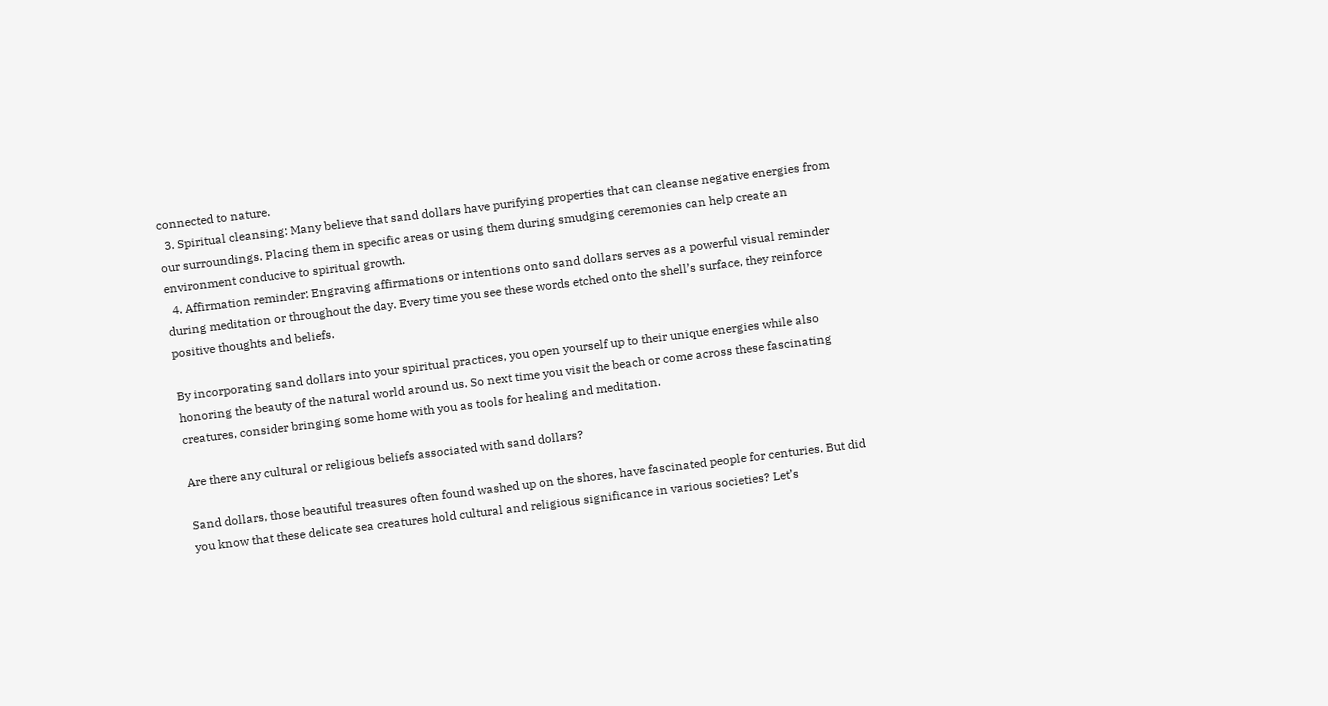connected to nature.
  3. Spiritual cleansing: Many believe that sand dollars have purifying properties that can cleanse negative energies from our surroundings. Placing them in specific areas or using them during smudging ceremonies can help create an environment conducive to spiritual growth.
  4. Affirmation reminder: Engraving affirmations or intentions onto sand dollars serves as a powerful visual reminder during meditation or throughout the day. Every time you see these words etched onto the shell’s surface, they reinforce positive thoughts and beliefs.

By incorporating sand dollars into your spiritual practices, you open yourself up to their unique energies while also honoring the beauty of the natural world around us. So next time you visit the beach or come across these fascinating creatures, consider bringing some home with you as tools for healing and meditation.

Are there any cultural or religious beliefs associated with sand dollars?

Sand dollars, those beautiful treasures often found washed up on the shores, have fascinated people for centuries. But did you know that these delicate sea creatures hold cultural and religious significance in various societies? Let’s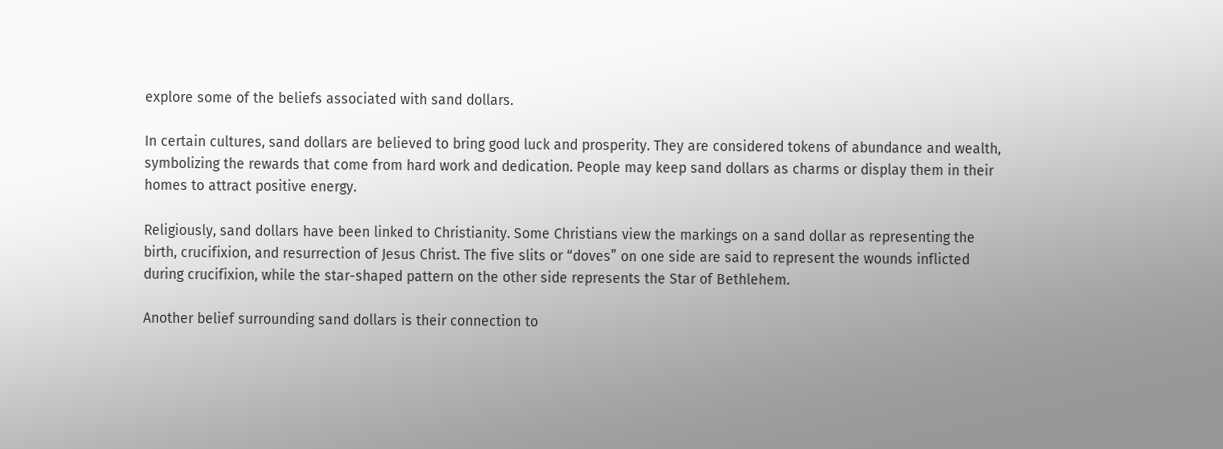explore some of the beliefs associated with sand dollars.

In certain cultures, sand dollars are believed to bring good luck and prosperity. They are considered tokens of abundance and wealth, symbolizing the rewards that come from hard work and dedication. People may keep sand dollars as charms or display them in their homes to attract positive energy.

Religiously, sand dollars have been linked to Christianity. Some Christians view the markings on a sand dollar as representing the birth, crucifixion, and resurrection of Jesus Christ. The five slits or “doves” on one side are said to represent the wounds inflicted during crucifixion, while the star-shaped pattern on the other side represents the Star of Bethlehem.

Another belief surrounding sand dollars is their connection to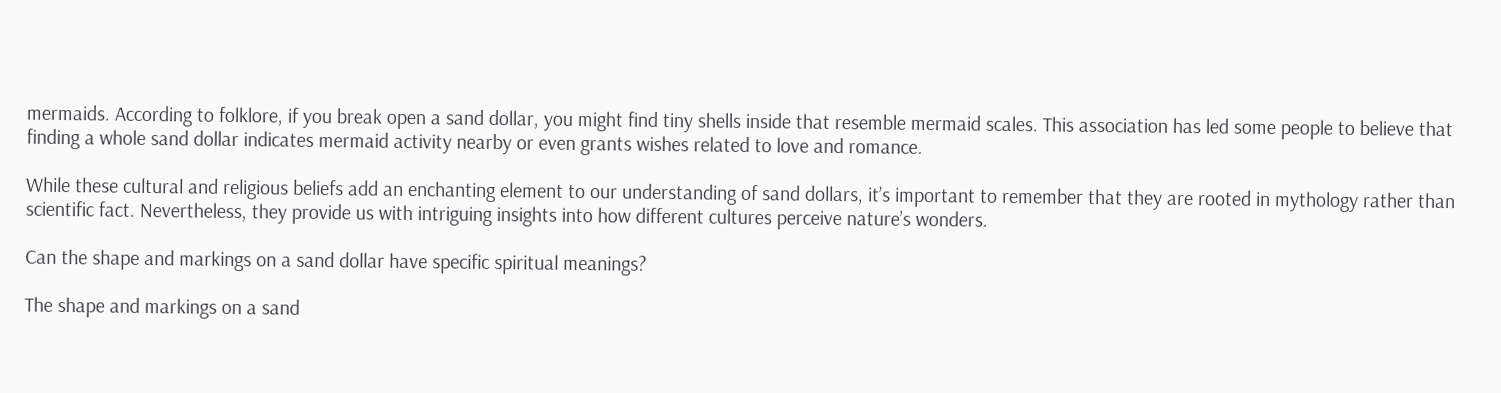mermaids. According to folklore, if you break open a sand dollar, you might find tiny shells inside that resemble mermaid scales. This association has led some people to believe that finding a whole sand dollar indicates mermaid activity nearby or even grants wishes related to love and romance.

While these cultural and religious beliefs add an enchanting element to our understanding of sand dollars, it’s important to remember that they are rooted in mythology rather than scientific fact. Nevertheless, they provide us with intriguing insights into how different cultures perceive nature’s wonders.

Can the shape and markings on a sand dollar have specific spiritual meanings?

The shape and markings on a sand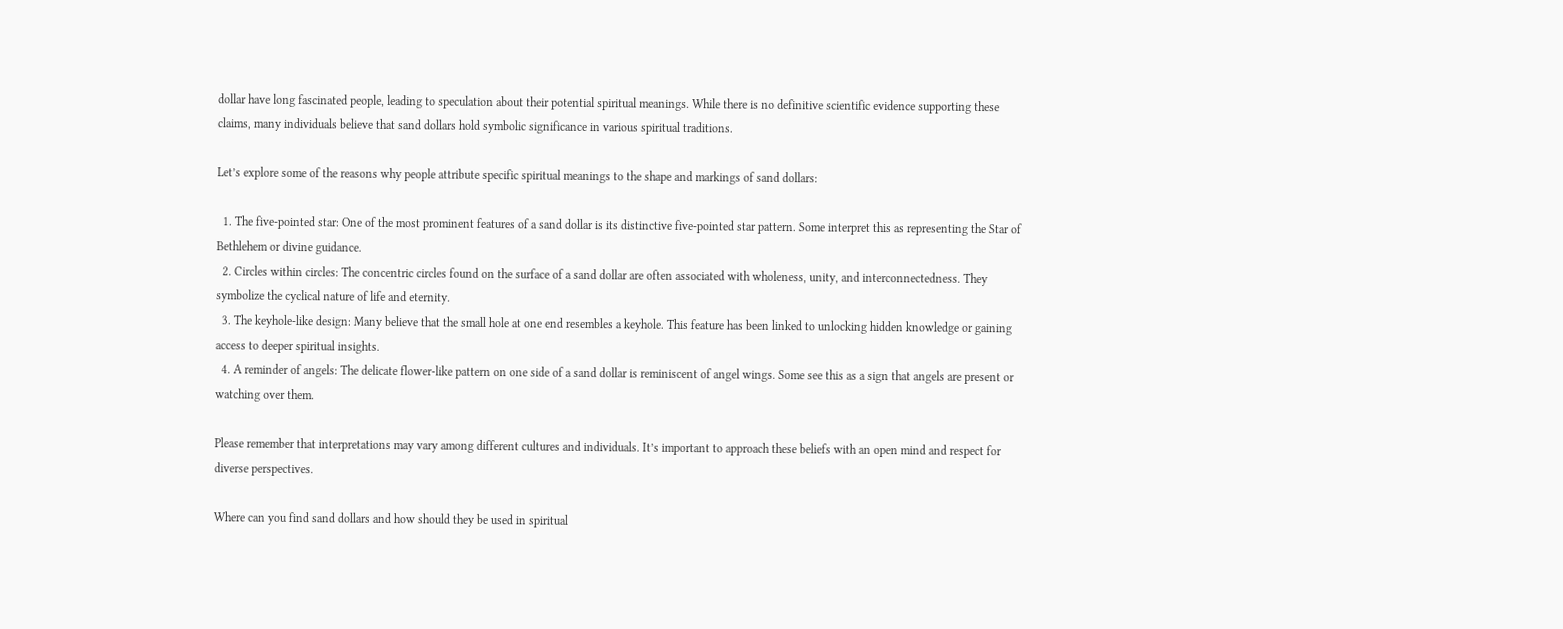dollar have long fascinated people, leading to speculation about their potential spiritual meanings. While there is no definitive scientific evidence supporting these claims, many individuals believe that sand dollars hold symbolic significance in various spiritual traditions.

Let’s explore some of the reasons why people attribute specific spiritual meanings to the shape and markings of sand dollars:

  1. The five-pointed star: One of the most prominent features of a sand dollar is its distinctive five-pointed star pattern. Some interpret this as representing the Star of Bethlehem or divine guidance.
  2. Circles within circles: The concentric circles found on the surface of a sand dollar are often associated with wholeness, unity, and interconnectedness. They symbolize the cyclical nature of life and eternity.
  3. The keyhole-like design: Many believe that the small hole at one end resembles a keyhole. This feature has been linked to unlocking hidden knowledge or gaining access to deeper spiritual insights.
  4. A reminder of angels: The delicate flower-like pattern on one side of a sand dollar is reminiscent of angel wings. Some see this as a sign that angels are present or watching over them.

Please remember that interpretations may vary among different cultures and individuals. It’s important to approach these beliefs with an open mind and respect for diverse perspectives.

Where can you find sand dollars and how should they be used in spiritual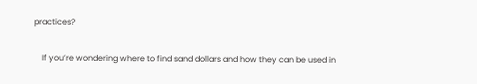practices?

    If you’re wondering where to find sand dollars and how they can be used in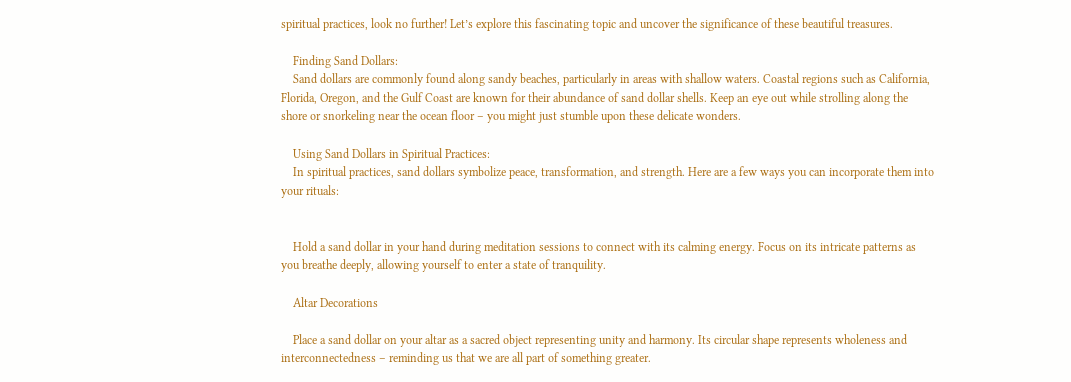spiritual practices, look no further! Let’s explore this fascinating topic and uncover the significance of these beautiful treasures.

    Finding Sand Dollars:
    Sand dollars are commonly found along sandy beaches, particularly in areas with shallow waters. Coastal regions such as California, Florida, Oregon, and the Gulf Coast are known for their abundance of sand dollar shells. Keep an eye out while strolling along the shore or snorkeling near the ocean floor – you might just stumble upon these delicate wonders.

    Using Sand Dollars in Spiritual Practices:
    In spiritual practices, sand dollars symbolize peace, transformation, and strength. Here are a few ways you can incorporate them into your rituals:


    Hold a sand dollar in your hand during meditation sessions to connect with its calming energy. Focus on its intricate patterns as you breathe deeply, allowing yourself to enter a state of tranquility.

    Altar Decorations

    Place a sand dollar on your altar as a sacred object representing unity and harmony. Its circular shape represents wholeness and interconnectedness – reminding us that we are all part of something greater.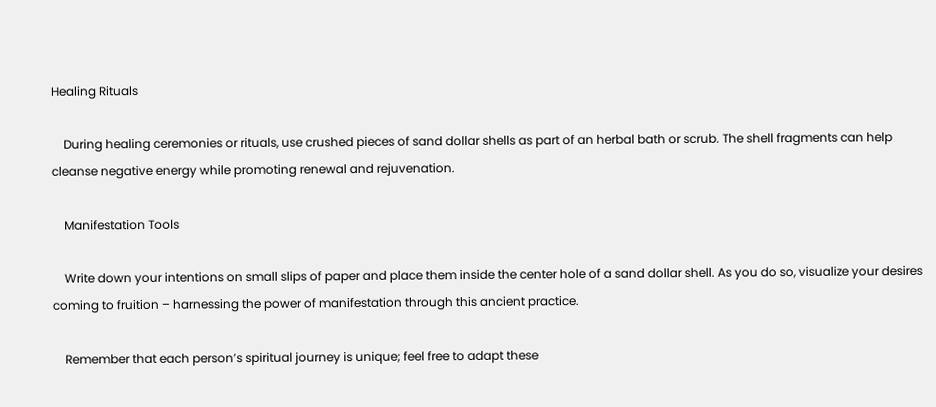Healing Rituals

    During healing ceremonies or rituals, use crushed pieces of sand dollar shells as part of an herbal bath or scrub. The shell fragments can help cleanse negative energy while promoting renewal and rejuvenation.

    Manifestation Tools

    Write down your intentions on small slips of paper and place them inside the center hole of a sand dollar shell. As you do so, visualize your desires coming to fruition – harnessing the power of manifestation through this ancient practice.

    Remember that each person’s spiritual journey is unique; feel free to adapt these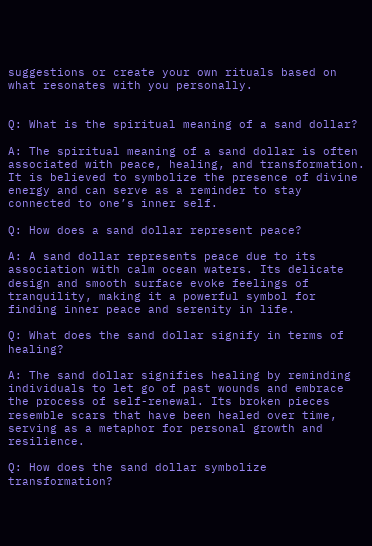suggestions or create your own rituals based on what resonates with you personally.


Q: What is the spiritual meaning of a sand dollar?

A: The spiritual meaning of a sand dollar is often associated with peace, healing, and transformation. It is believed to symbolize the presence of divine energy and can serve as a reminder to stay connected to one’s inner self.

Q: How does a sand dollar represent peace?

A: A sand dollar represents peace due to its association with calm ocean waters. Its delicate design and smooth surface evoke feelings of tranquility, making it a powerful symbol for finding inner peace and serenity in life.

Q: What does the sand dollar signify in terms of healing?

A: The sand dollar signifies healing by reminding individuals to let go of past wounds and embrace the process of self-renewal. Its broken pieces resemble scars that have been healed over time, serving as a metaphor for personal growth and resilience.

Q: How does the sand dollar symbolize transformation?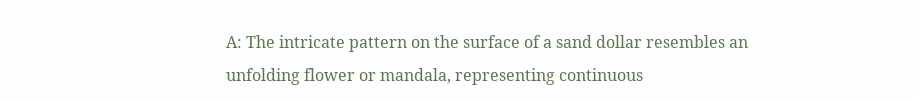A: The intricate pattern on the surface of a sand dollar resembles an unfolding flower or mandala, representing continuous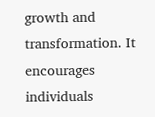growth and transformation. It encourages individuals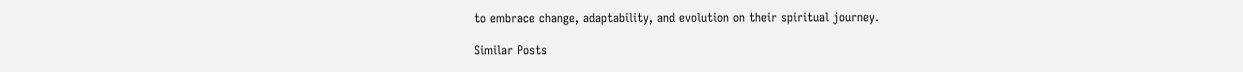to embrace change, adaptability, and evolution on their spiritual journey.

Similar Posts